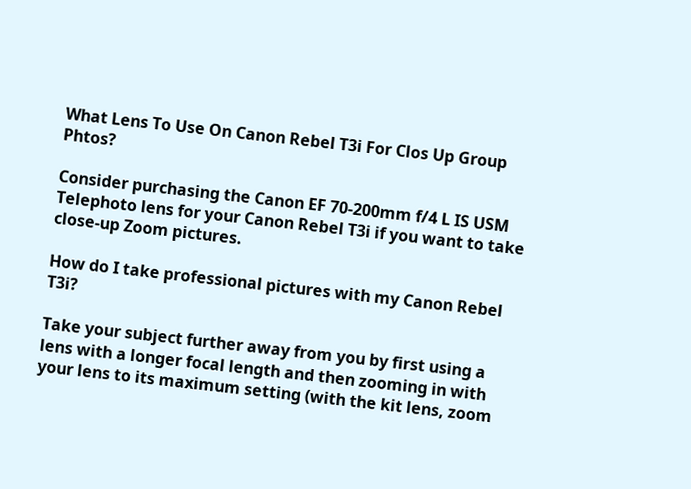What Lens To Use On Canon Rebel T3i For Clos Up Group Phtos?

Consider purchasing the Canon EF 70-200mm f/4 L IS USM Telephoto lens for your Canon Rebel T3i if you want to take close-up Zoom pictures.

How do I take professional pictures with my Canon Rebel T3i?

Take your subject further away from you by first using a lens with a longer focal length and then zooming in with your lens to its maximum setting (with the kit lens, zoom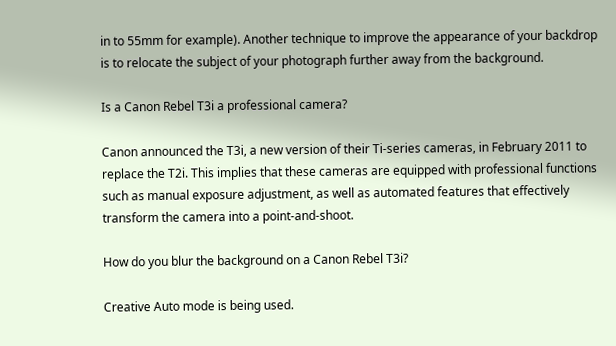in to 55mm for example). Another technique to improve the appearance of your backdrop is to relocate the subject of your photograph further away from the background.

Is a Canon Rebel T3i a professional camera?

Canon announced the T3i, a new version of their Ti-series cameras, in February 2011 to replace the T2i. This implies that these cameras are equipped with professional functions such as manual exposure adjustment, as well as automated features that effectively transform the camera into a point-and-shoot.

How do you blur the background on a Canon Rebel T3i?

Creative Auto mode is being used.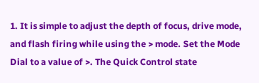1. It is simple to adjust the depth of focus, drive mode, and flash firing while using the > mode. Set the Mode Dial to a value of >. The Quick Control state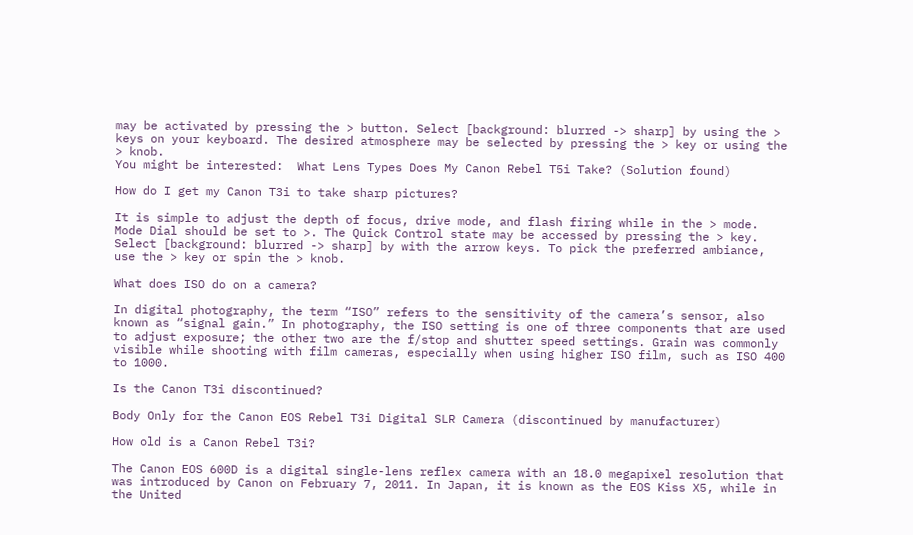may be activated by pressing the > button. Select [background: blurred -> sharp] by using the > keys on your keyboard. The desired atmosphere may be selected by pressing the > key or using the > knob.
You might be interested:  What Lens Types Does My Canon Rebel T5i Take? (Solution found)

How do I get my Canon T3i to take sharp pictures?

It is simple to adjust the depth of focus, drive mode, and flash firing while in the > mode. Mode Dial should be set to >. The Quick Control state may be accessed by pressing the > key. Select [background: blurred -> sharp] by with the arrow keys. To pick the preferred ambiance, use the > key or spin the > knob.

What does ISO do on a camera?

In digital photography, the term “ISO” refers to the sensitivity of the camera’s sensor, also known as “signal gain.” In photography, the ISO setting is one of three components that are used to adjust exposure; the other two are the f/stop and shutter speed settings. Grain was commonly visible while shooting with film cameras, especially when using higher ISO film, such as ISO 400 to 1000.

Is the Canon T3i discontinued?

Body Only for the Canon EOS Rebel T3i Digital SLR Camera (discontinued by manufacturer)

How old is a Canon Rebel T3i?

The Canon EOS 600D is a digital single-lens reflex camera with an 18.0 megapixel resolution that was introduced by Canon on February 7, 2011. In Japan, it is known as the EOS Kiss X5, while in the United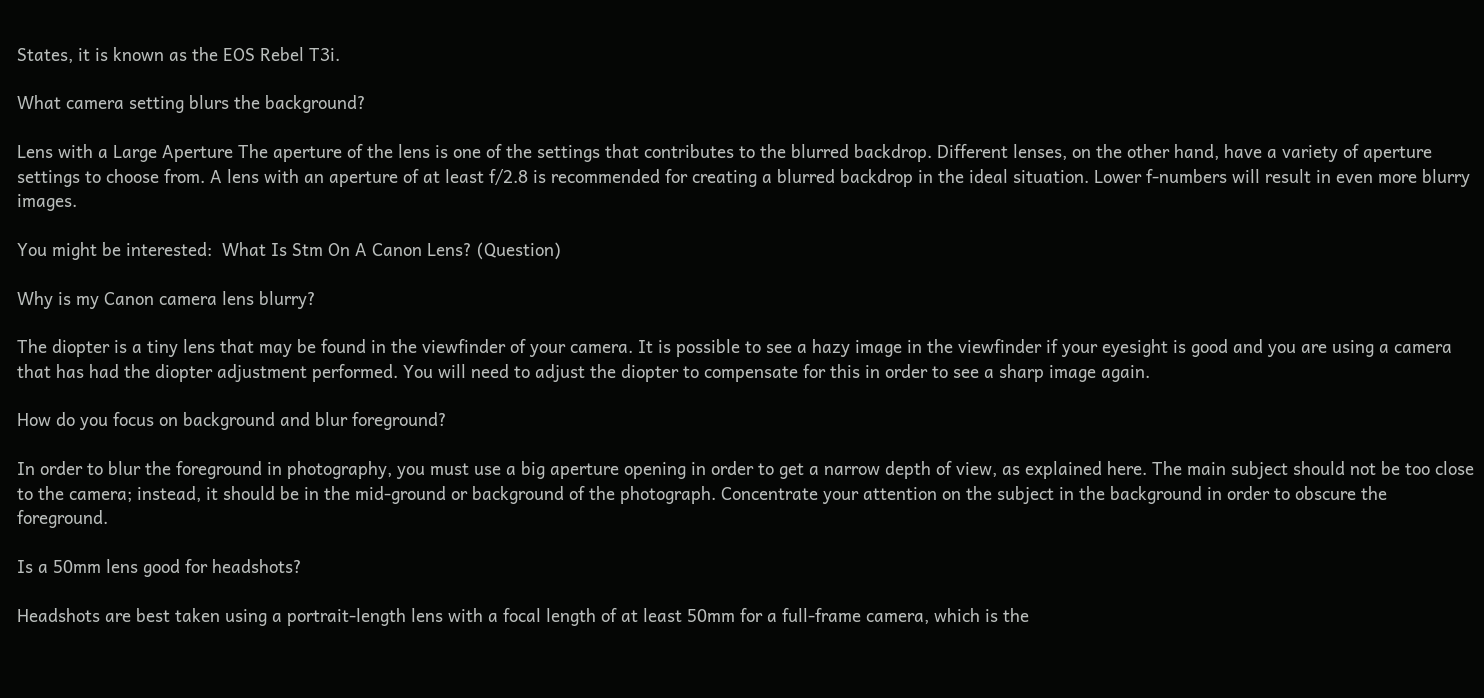States, it is known as the EOS Rebel T3i.

What camera setting blurs the background?

Lens with a Large Aperture The aperture of the lens is one of the settings that contributes to the blurred backdrop. Different lenses, on the other hand, have a variety of aperture settings to choose from. A lens with an aperture of at least f/2.8 is recommended for creating a blurred backdrop in the ideal situation. Lower f-numbers will result in even more blurry images.

You might be interested:  What Is Stm On A Canon Lens? (Question)

Why is my Canon camera lens blurry?

The diopter is a tiny lens that may be found in the viewfinder of your camera. It is possible to see a hazy image in the viewfinder if your eyesight is good and you are using a camera that has had the diopter adjustment performed. You will need to adjust the diopter to compensate for this in order to see a sharp image again.

How do you focus on background and blur foreground?

In order to blur the foreground in photography, you must use a big aperture opening in order to get a narrow depth of view, as explained here. The main subject should not be too close to the camera; instead, it should be in the mid-ground or background of the photograph. Concentrate your attention on the subject in the background in order to obscure the foreground.

Is a 50mm lens good for headshots?

Headshots are best taken using a portrait-length lens with a focal length of at least 50mm for a full-frame camera, which is the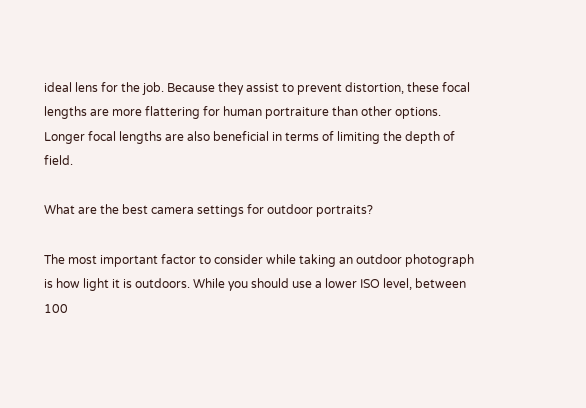ideal lens for the job. Because they assist to prevent distortion, these focal lengths are more flattering for human portraiture than other options. Longer focal lengths are also beneficial in terms of limiting the depth of field.

What are the best camera settings for outdoor portraits?

The most important factor to consider while taking an outdoor photograph is how light it is outdoors. While you should use a lower ISO level, between 100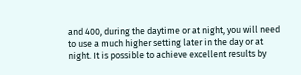and 400, during the daytime or at night, you will need to use a much higher setting later in the day or at night. It is possible to achieve excellent results by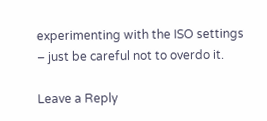experimenting with the ISO settings – just be careful not to overdo it.

Leave a Reply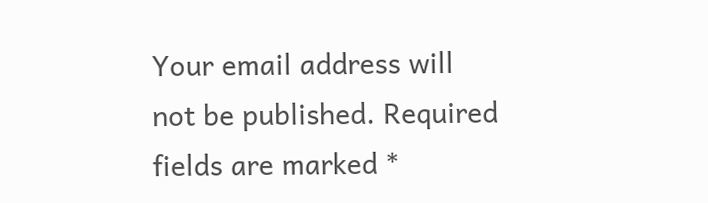Your email address will not be published. Required fields are marked *